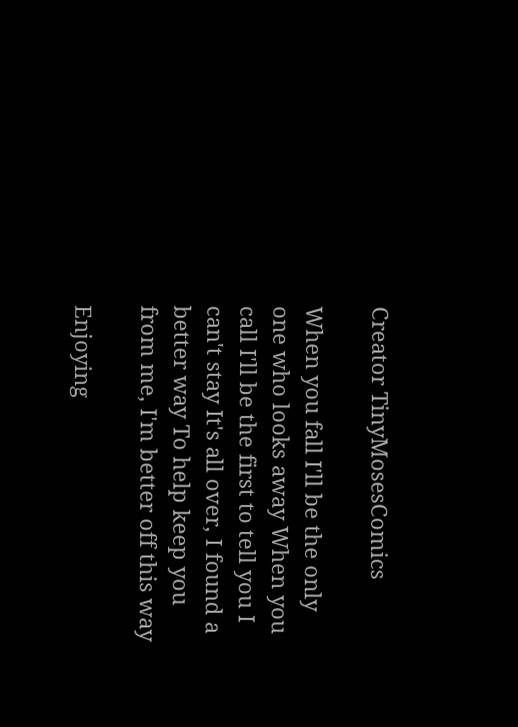Creator TinyMosesComics

When you fall I'll be the only one who looks away When you call I'll be the first to tell you I can't stay It's all over, I found a better way To help keep you from me, I'm better off this way

Enjoying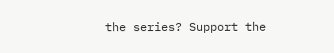the series? Support the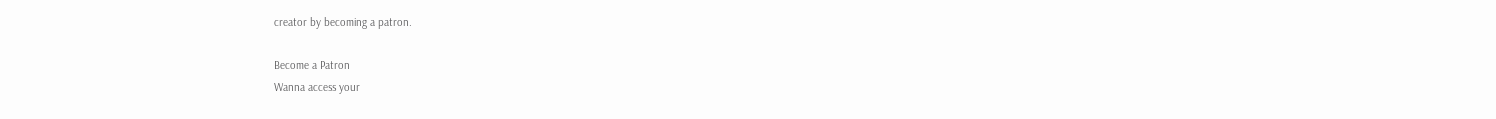creator by becoming a patron.

Become a Patron
Wanna access your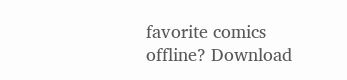favorite comics offline? Download